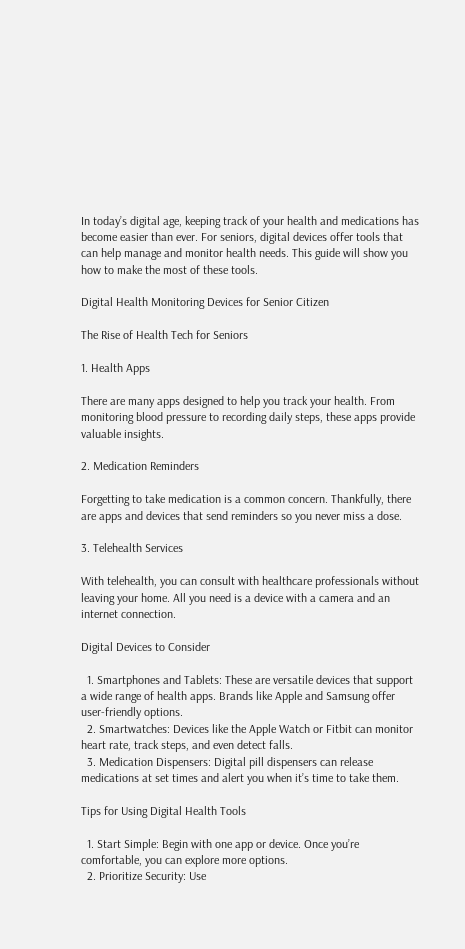In today’s digital age, keeping track of your health and medications has become easier than ever. For seniors, digital devices offer tools that can help manage and monitor health needs. This guide will show you how to make the most of these tools.

Digital Health Monitoring Devices for Senior Citizen

The Rise of Health Tech for Seniors

1. Health Apps

There are many apps designed to help you track your health. From monitoring blood pressure to recording daily steps, these apps provide valuable insights.

2. Medication Reminders

Forgetting to take medication is a common concern. Thankfully, there are apps and devices that send reminders so you never miss a dose.

3. Telehealth Services

With telehealth, you can consult with healthcare professionals without leaving your home. All you need is a device with a camera and an internet connection.

Digital Devices to Consider

  1. Smartphones and Tablets: These are versatile devices that support a wide range of health apps. Brands like Apple and Samsung offer user-friendly options.
  2. Smartwatches: Devices like the Apple Watch or Fitbit can monitor heart rate, track steps, and even detect falls.
  3. Medication Dispensers: Digital pill dispensers can release medications at set times and alert you when it’s time to take them.

Tips for Using Digital Health Tools

  1. Start Simple: Begin with one app or device. Once you’re comfortable, you can explore more options.
  2. Prioritize Security: Use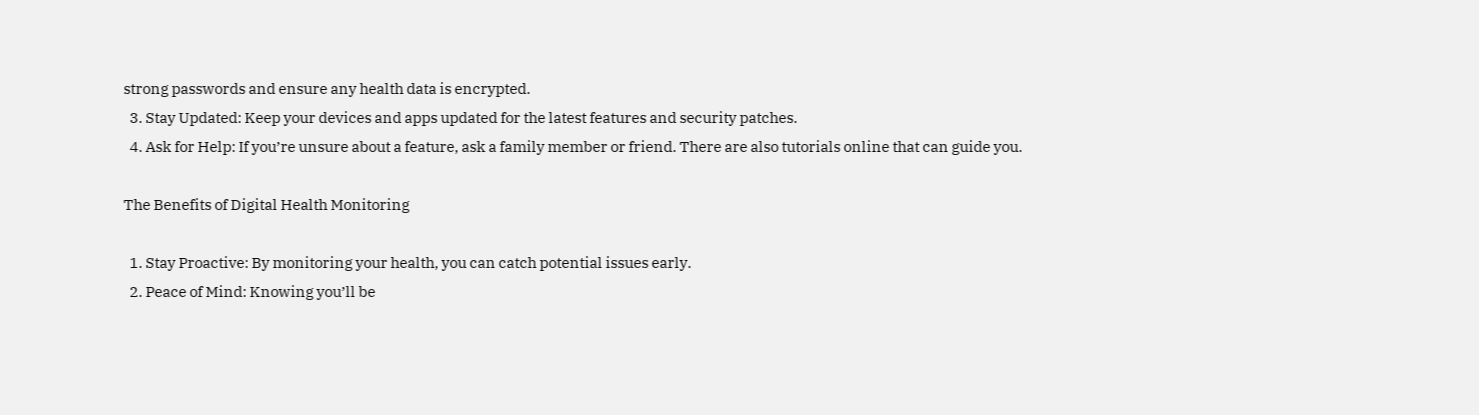strong passwords and ensure any health data is encrypted.
  3. Stay Updated: Keep your devices and apps updated for the latest features and security patches.
  4. Ask for Help: If you’re unsure about a feature, ask a family member or friend. There are also tutorials online that can guide you.

The Benefits of Digital Health Monitoring

  1. Stay Proactive: By monitoring your health, you can catch potential issues early.
  2. Peace of Mind: Knowing you’ll be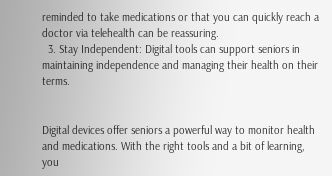reminded to take medications or that you can quickly reach a doctor via telehealth can be reassuring.
  3. Stay Independent: Digital tools can support seniors in maintaining independence and managing their health on their terms.


Digital devices offer seniors a powerful way to monitor health and medications. With the right tools and a bit of learning, you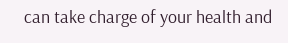can take charge of your health and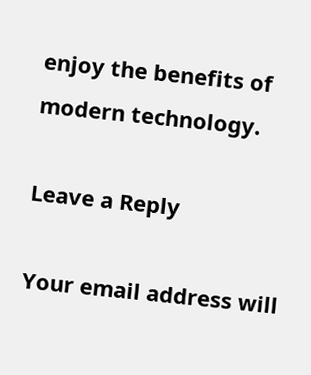enjoy the benefits of modern technology.

Leave a Reply

Your email address will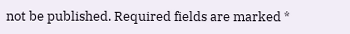not be published. Required fields are marked *